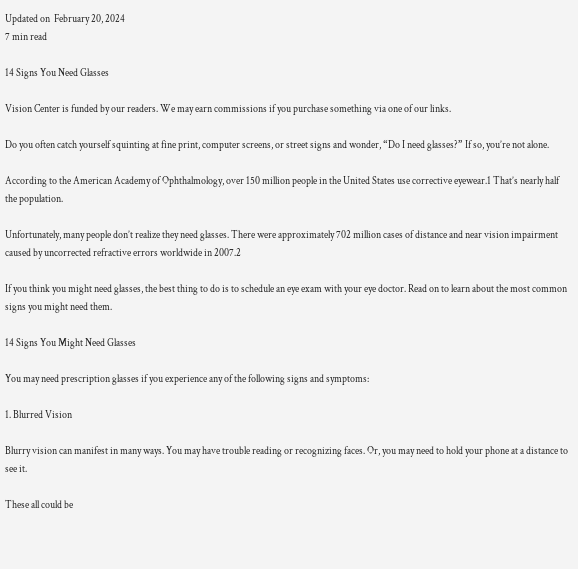Updated on  February 20, 2024
7 min read

14 Signs You Need Glasses

Vision Center is funded by our readers. We may earn commissions if you purchase something via one of our links.

Do you often catch yourself squinting at fine print, computer screens, or street signs and wonder, “Do I need glasses?” If so, you’re not alone.

According to the American Academy of Ophthalmology, over 150 million people in the United States use corrective eyewear.1 That’s nearly half the population.

Unfortunately, many people don’t realize they need glasses. There were approximately 702 million cases of distance and near vision impairment caused by uncorrected refractive errors worldwide in 2007.2

If you think you might need glasses, the best thing to do is to schedule an eye exam with your eye doctor. Read on to learn about the most common signs you might need them.

14 Signs You Might Need Glasses

You may need prescription glasses if you experience any of the following signs and symptoms:

1. Blurred Vision

Blurry vision can manifest in many ways. You may have trouble reading or recognizing faces. Or, you may need to hold your phone at a distance to see it.

These all could be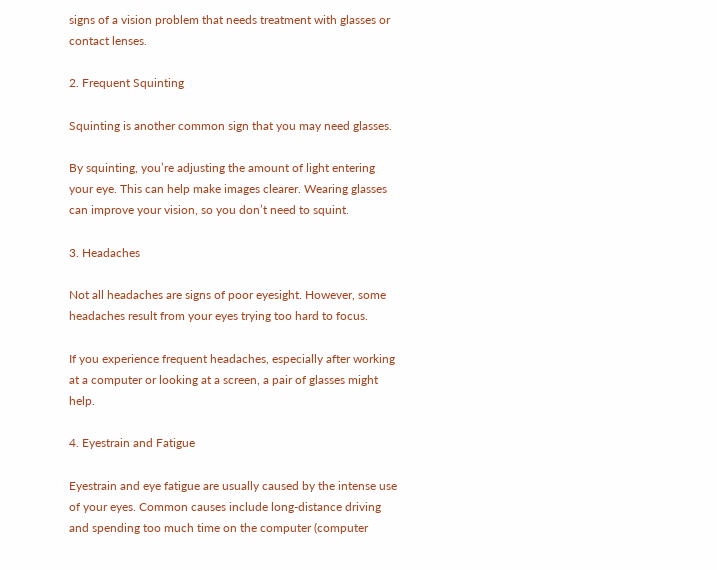signs of a vision problem that needs treatment with glasses or contact lenses.

2. Frequent Squinting

Squinting is another common sign that you may need glasses.

By squinting, you’re adjusting the amount of light entering your eye. This can help make images clearer. Wearing glasses can improve your vision, so you don’t need to squint.

3. Headaches

Not all headaches are signs of poor eyesight. However, some headaches result from your eyes trying too hard to focus.

If you experience frequent headaches, especially after working at a computer or looking at a screen, a pair of glasses might help.

4. Eyestrain and Fatigue

Eyestrain and eye fatigue are usually caused by the intense use of your eyes. Common causes include long-distance driving and spending too much time on the computer (computer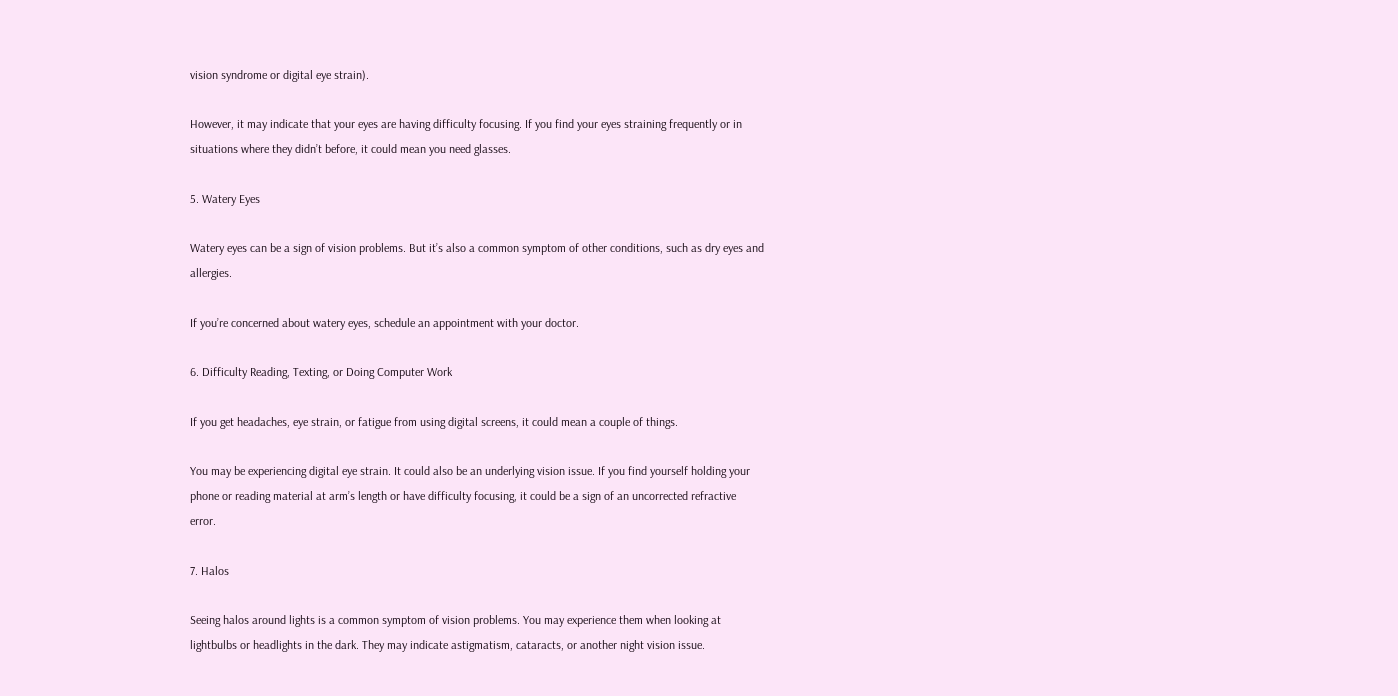vision syndrome or digital eye strain).

However, it may indicate that your eyes are having difficulty focusing. If you find your eyes straining frequently or in situations where they didn’t before, it could mean you need glasses.

5. Watery Eyes

Watery eyes can be a sign of vision problems. But it’s also a common symptom of other conditions, such as dry eyes and allergies.

If you’re concerned about watery eyes, schedule an appointment with your doctor.

6. Difficulty Reading, Texting, or Doing Computer Work

If you get headaches, eye strain, or fatigue from using digital screens, it could mean a couple of things.

You may be experiencing digital eye strain. It could also be an underlying vision issue. If you find yourself holding your phone or reading material at arm’s length or have difficulty focusing, it could be a sign of an uncorrected refractive error.

7. Halos

Seeing halos around lights is a common symptom of vision problems. You may experience them when looking at lightbulbs or headlights in the dark. They may indicate astigmatism, cataracts, or another night vision issue.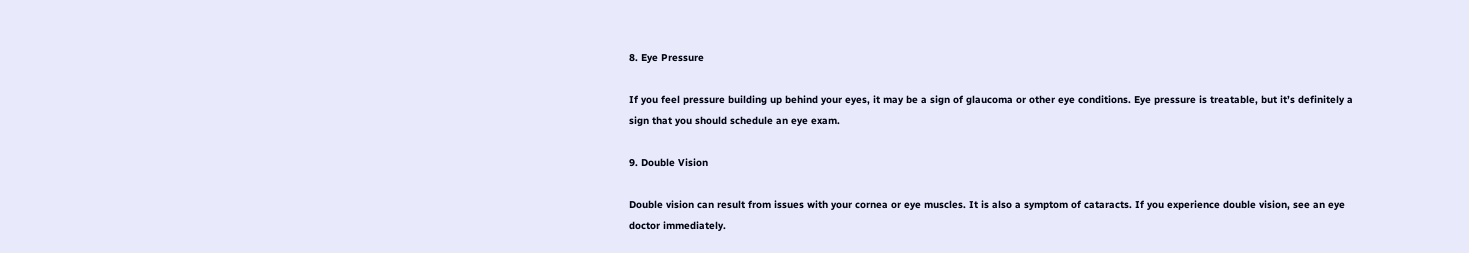8. Eye Pressure

If you feel pressure building up behind your eyes, it may be a sign of glaucoma or other eye conditions. Eye pressure is treatable, but it’s definitely a sign that you should schedule an eye exam.

9. Double Vision

Double vision can result from issues with your cornea or eye muscles. It is also a symptom of cataracts. If you experience double vision, see an eye doctor immediately.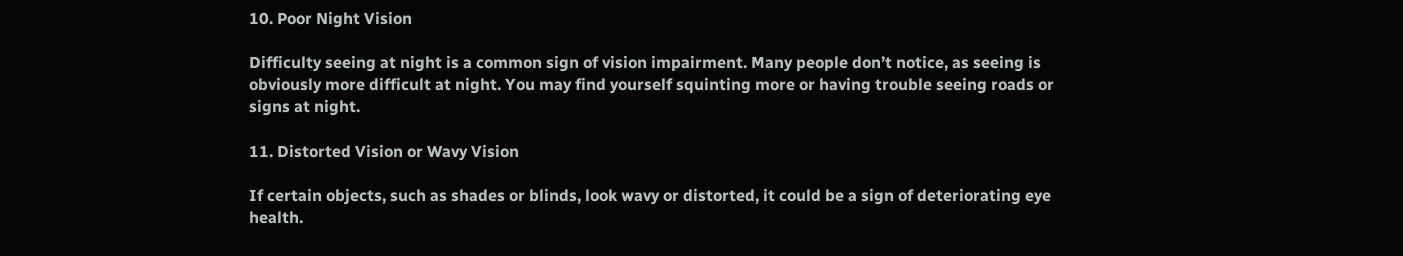10. Poor Night Vision

Difficulty seeing at night is a common sign of vision impairment. Many people don’t notice, as seeing is obviously more difficult at night. You may find yourself squinting more or having trouble seeing roads or signs at night.

11. Distorted Vision or Wavy Vision

If certain objects, such as shades or blinds, look wavy or distorted, it could be a sign of deteriorating eye health.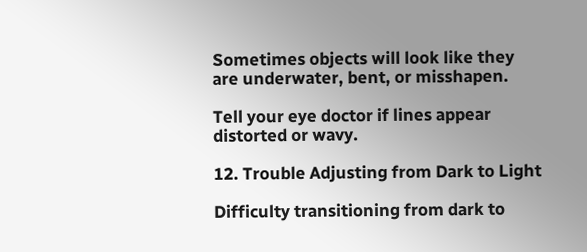Sometimes objects will look like they are underwater, bent, or misshapen.

Tell your eye doctor if lines appear distorted or wavy.

12. Trouble Adjusting from Dark to Light

Difficulty transitioning from dark to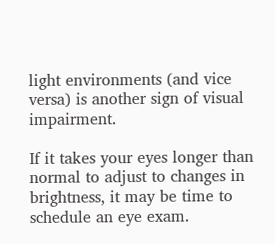light environments (and vice versa) is another sign of visual impairment.

If it takes your eyes longer than normal to adjust to changes in brightness, it may be time to schedule an eye exam.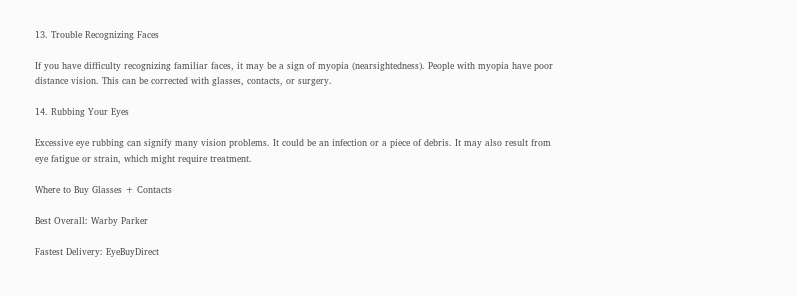13. Trouble Recognizing Faces

If you have difficulty recognizing familiar faces, it may be a sign of myopia (nearsightedness). People with myopia have poor distance vision. This can be corrected with glasses, contacts, or surgery.

14. Rubbing Your Eyes

Excessive eye rubbing can signify many vision problems. It could be an infection or a piece of debris. It may also result from eye fatigue or strain, which might require treatment.

Where to Buy Glasses + Contacts

Best Overall: Warby Parker

Fastest Delivery: EyeBuyDirect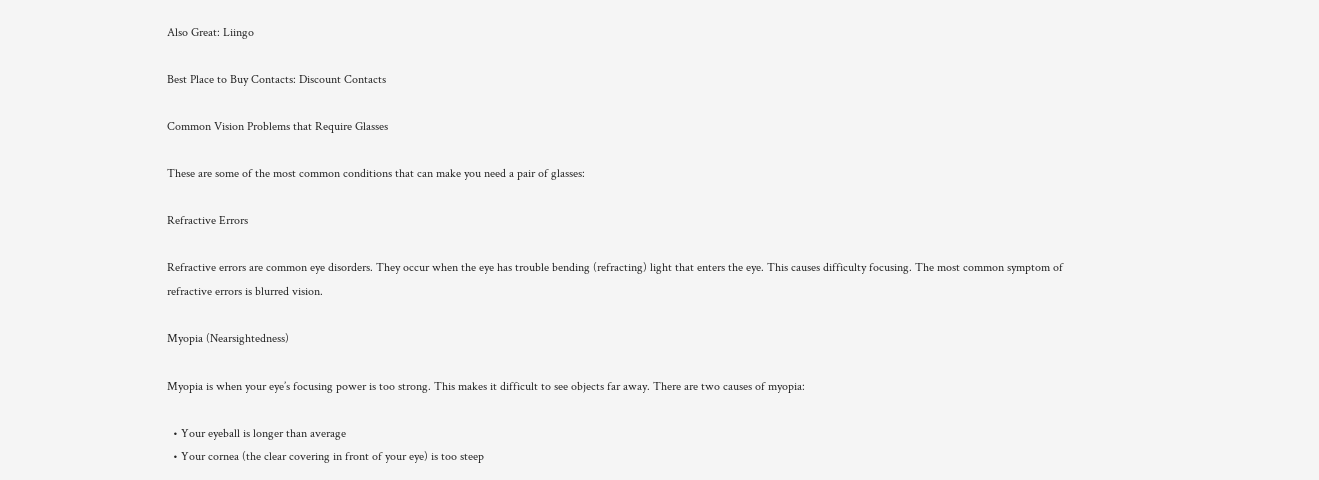Also Great: Liingo

Best Place to Buy Contacts: Discount Contacts

Common Vision Problems that Require Glasses

These are some of the most common conditions that can make you need a pair of glasses:

Refractive Errors

Refractive errors are common eye disorders. They occur when the eye has trouble bending (refracting) light that enters the eye. This causes difficulty focusing. The most common symptom of refractive errors is blurred vision.

Myopia (Nearsightedness)

Myopia is when your eye’s focusing power is too strong. This makes it difficult to see objects far away. There are two causes of myopia:

  • Your eyeball is longer than average
  • Your cornea (the clear covering in front of your eye) is too steep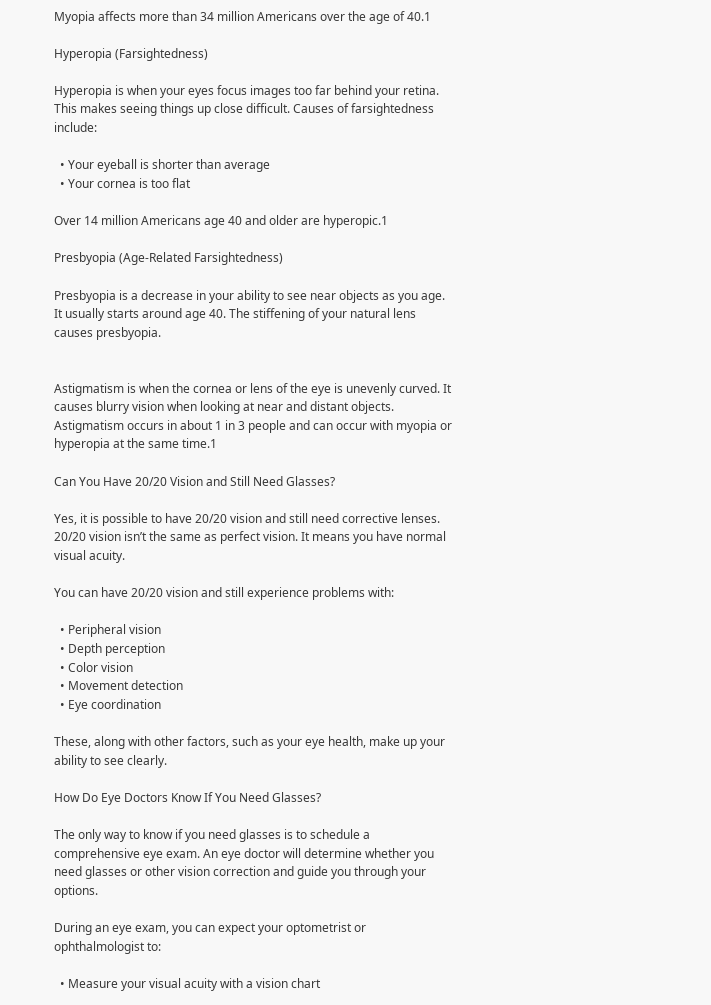Myopia affects more than 34 million Americans over the age of 40.1

Hyperopia (Farsightedness)

Hyperopia is when your eyes focus images too far behind your retina. This makes seeing things up close difficult. Causes of farsightedness include:

  • Your eyeball is shorter than average
  • Your cornea is too flat

Over 14 million Americans age 40 and older are hyperopic.1

Presbyopia (Age-Related Farsightedness)

Presbyopia is a decrease in your ability to see near objects as you age. It usually starts around age 40. The stiffening of your natural lens causes presbyopia.


Astigmatism is when the cornea or lens of the eye is unevenly curved. It causes blurry vision when looking at near and distant objects. Astigmatism occurs in about 1 in 3 people and can occur with myopia or hyperopia at the same time.1

Can You Have 20/20 Vision and Still Need Glasses?

Yes, it is possible to have 20/20 vision and still need corrective lenses. 20/20 vision isn’t the same as perfect vision. It means you have normal visual acuity.

You can have 20/20 vision and still experience problems with:

  • Peripheral vision
  • Depth perception
  • Color vision
  • Movement detection
  • Eye coordination

These, along with other factors, such as your eye health, make up your ability to see clearly.

How Do Eye Doctors Know If You Need Glasses?

The only way to know if you need glasses is to schedule a comprehensive eye exam. An eye doctor will determine whether you need glasses or other vision correction and guide you through your options.

During an eye exam, you can expect your optometrist or ophthalmologist to:

  • Measure your visual acuity with a vision chart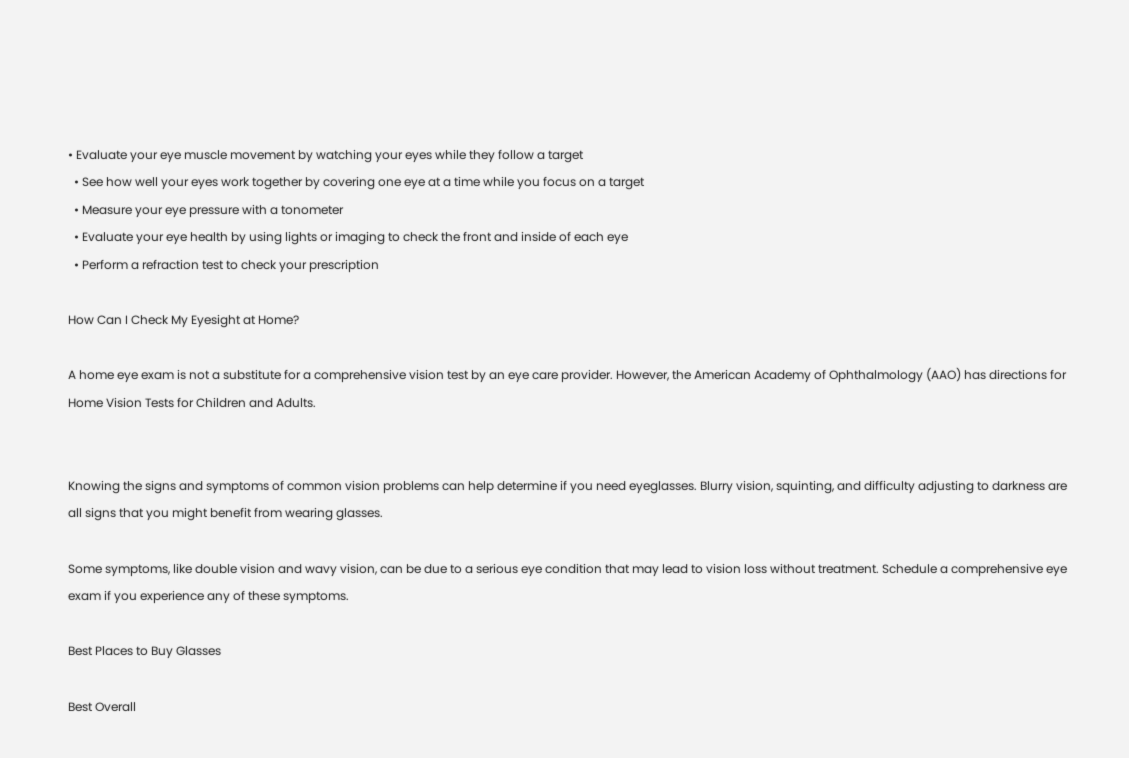• Evaluate your eye muscle movement by watching your eyes while they follow a target
  • See how well your eyes work together by covering one eye at a time while you focus on a target
  • Measure your eye pressure with a tonometer
  • Evaluate your eye health by using lights or imaging to check the front and inside of each eye
  • Perform a refraction test to check your prescription

How Can I Check My Eyesight at Home?

A home eye exam is not a substitute for a comprehensive vision test by an eye care provider. However, the American Academy of Ophthalmology (AAO) has directions for Home Vision Tests for Children and Adults.


Knowing the signs and symptoms of common vision problems can help determine if you need eyeglasses. Blurry vision, squinting, and difficulty adjusting to darkness are all signs that you might benefit from wearing glasses.

Some symptoms, like double vision and wavy vision, can be due to a serious eye condition that may lead to vision loss without treatment. Schedule a comprehensive eye exam if you experience any of these symptoms.

Best Places to Buy Glasses

Best Overall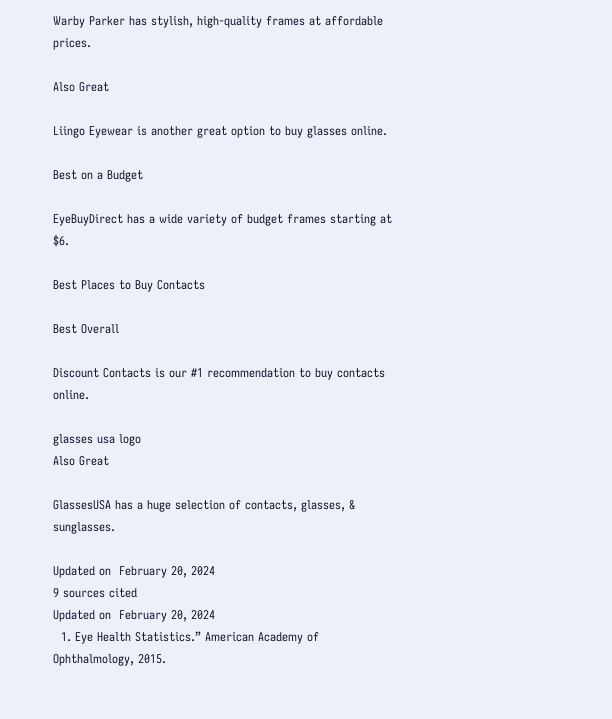Warby Parker has stylish, high-quality frames at affordable prices.

Also Great

Liingo Eyewear is another great option to buy glasses online.

Best on a Budget

EyeBuyDirect has a wide variety of budget frames starting at $6.

Best Places to Buy Contacts

Best Overall

Discount Contacts is our #1 recommendation to buy contacts online.

glasses usa logo
Also Great

GlassesUSA has a huge selection of contacts, glasses, & sunglasses.

Updated on  February 20, 2024
9 sources cited
Updated on  February 20, 2024
  1. Eye Health Statistics.” American Academy of Ophthalmology, 2015.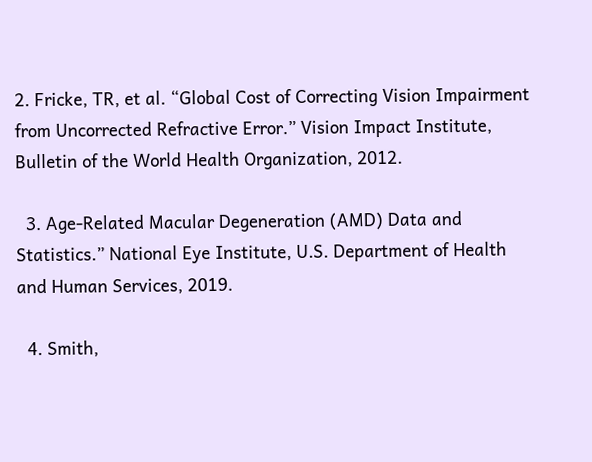2. Fricke, TR, et al. “Global Cost of Correcting Vision Impairment from Uncorrected Refractive Error.” Vision Impact Institute, Bulletin of the World Health Organization, 2012.

  3. Age-Related Macular Degeneration (AMD) Data and Statistics.” National Eye Institute, U.S. Department of Health and Human Services, 2019.

  4. Smith,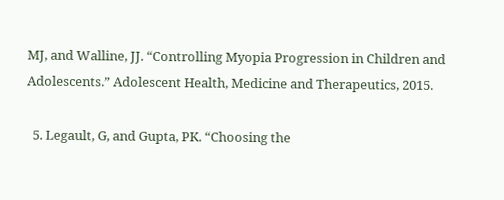MJ, and Walline, JJ. “Controlling Myopia Progression in Children and Adolescents.” Adolescent Health, Medicine and Therapeutics, 2015.

  5. Legault, G, and Gupta, PK. “Choosing the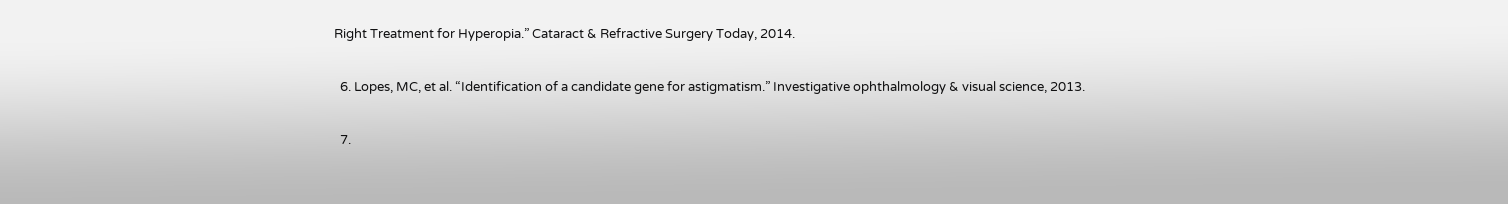Right Treatment for Hyperopia.” Cataract & Refractive Surgery Today, 2014.

  6. Lopes, MC, et al. “Identification of a candidate gene for astigmatism.” Investigative ophthalmology & visual science, 2013.

  7.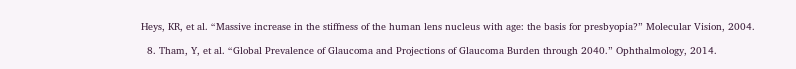Heys, KR, et al. “Massive increase in the stiffness of the human lens nucleus with age: the basis for presbyopia?” Molecular Vision, 2004.

  8. Tham, Y, et al. “Global Prevalence of Glaucoma and Projections of Glaucoma Burden through 2040.” Ophthalmology, 2014.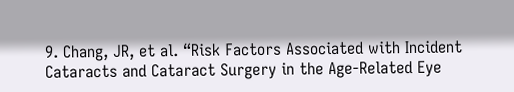9. Chang, JR, et al. “Risk Factors Associated with Incident Cataracts and Cataract Surgery in the Age-Related Eye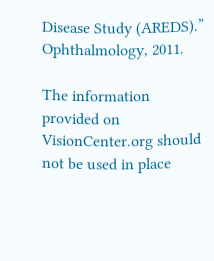Disease Study (AREDS).” Ophthalmology, 2011.

The information provided on VisionCenter.org should not be used in place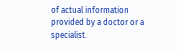of actual information provided by a doctor or a specialist.